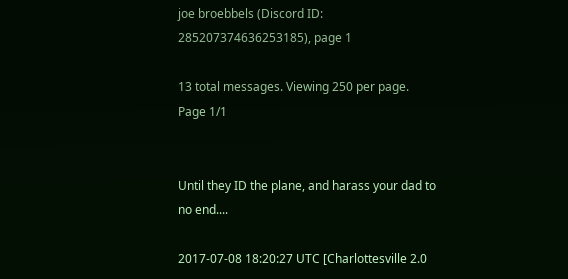joe broebbels (Discord ID: 285207374636253185), page 1

13 total messages. Viewing 250 per page.
Page 1/1


Until they ID the plane, and harass your dad to no end....

2017-07-08 18:20:27 UTC [Charlottesville 2.0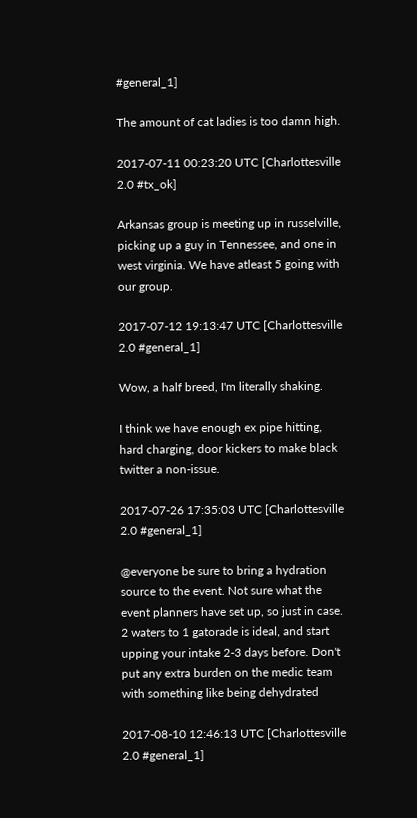#general_1]

The amount of cat ladies is too damn high.

2017-07-11 00:23:20 UTC [Charlottesville 2.0 #tx_ok]

Arkansas group is meeting up in russelville, picking up a guy in Tennessee, and one in west virginia. We have atleast 5 going with our group.

2017-07-12 19:13:47 UTC [Charlottesville 2.0 #general_1]

Wow, a half breed, I'm literally shaking.

I think we have enough ex pipe hitting, hard charging, door kickers to make black twitter a non-issue.

2017-07-26 17:35:03 UTC [Charlottesville 2.0 #general_1]

@everyone be sure to bring a hydration source to the event. Not sure what the event planners have set up, so just in case. 2 waters to 1 gatorade is ideal, and start upping your intake 2-3 days before. Don't put any extra burden on the medic team with something like being dehydrated

2017-08-10 12:46:13 UTC [Charlottesville 2.0 #general_1]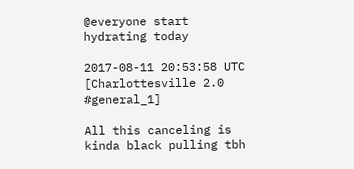@everyone start hydrating today

2017-08-11 20:53:58 UTC [Charlottesville 2.0 #general_1]

All this canceling is kinda black pulling tbh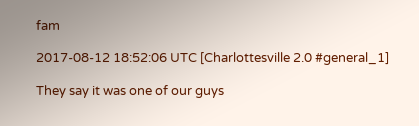fam

2017-08-12 18:52:06 UTC [Charlottesville 2.0 #general_1]

They say it was one of our guys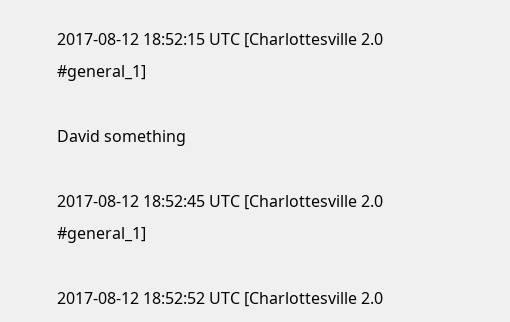2017-08-12 18:52:15 UTC [Charlottesville 2.0 #general_1]

David something

2017-08-12 18:52:45 UTC [Charlottesville 2.0 #general_1]

2017-08-12 18:52:52 UTC [Charlottesville 2.0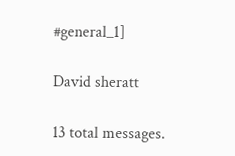#general_1]

David sheratt

13 total messages.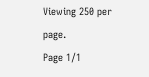Viewing 250 per page.
Page 1/1